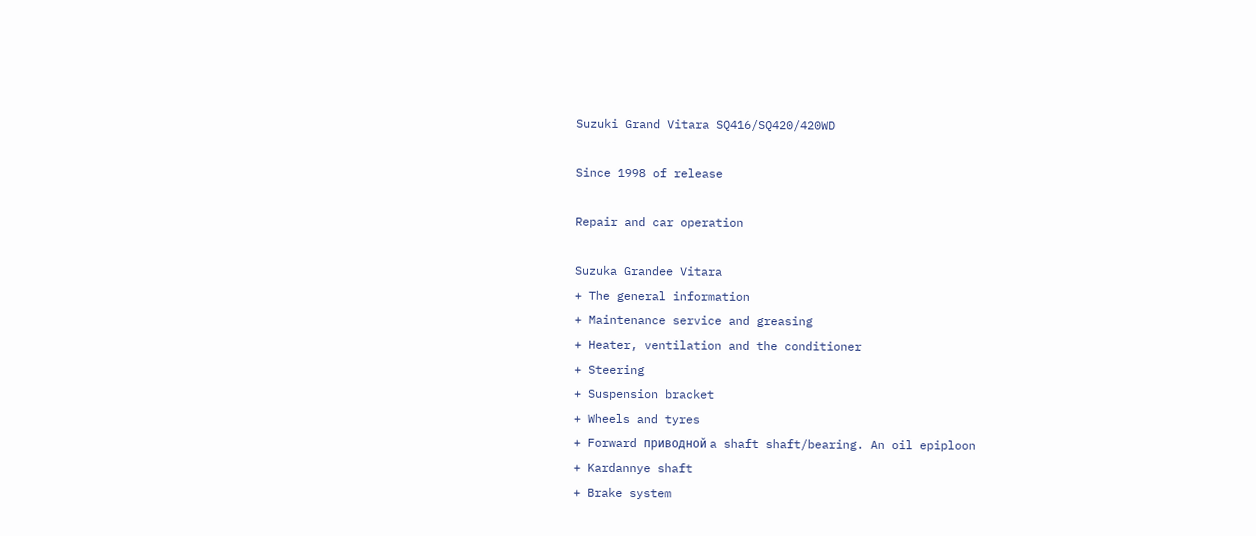Suzuki Grand Vitara SQ416/SQ420/420WD

Since 1998 of release

Repair and car operation

Suzuka Grandee Vitara
+ The general information
+ Maintenance service and greasing
+ Heater, ventilation and the conditioner
+ Steering
+ Suspension bracket
+ Wheels and tyres
+ Forward приводной a shaft shaft/bearing. An oil epiploon
+ Kardannye shaft
+ Brake system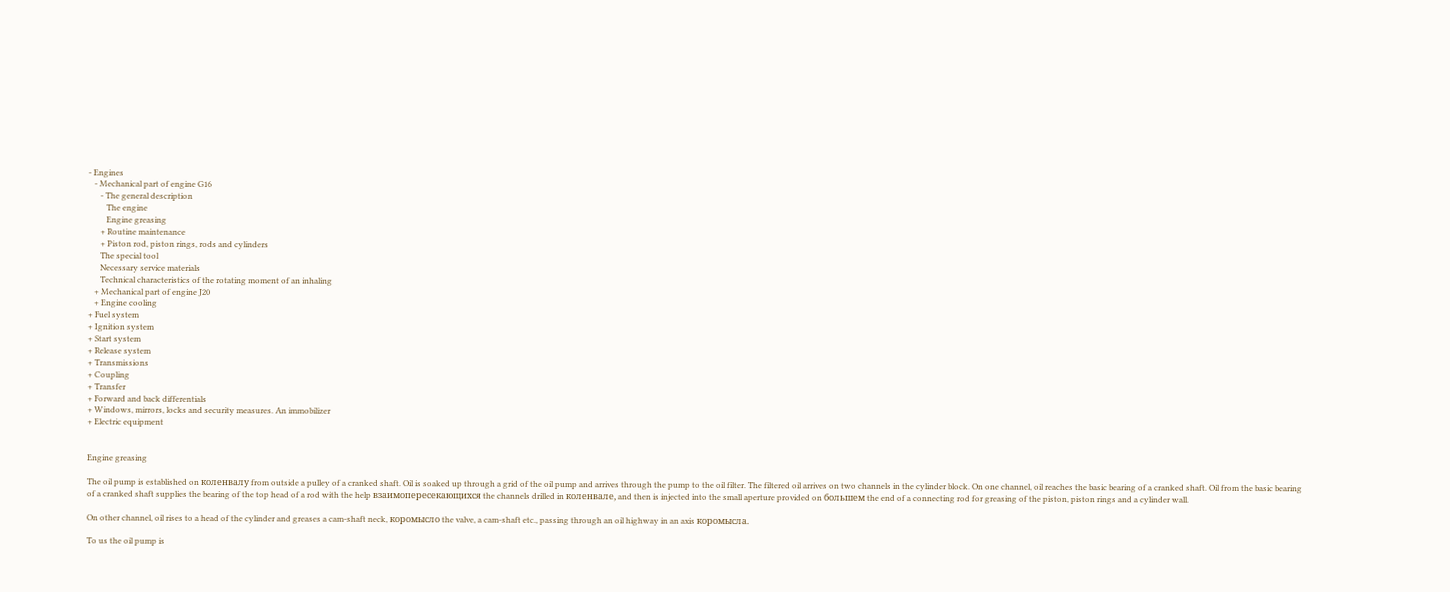- Engines
   - Mechanical part of engine G16
      - The general description
         The engine
         Engine greasing
      + Routine maintenance
      + Piston rod, piston rings, rods and cylinders
      The special tool
      Necessary service materials
      Technical characteristics of the rotating moment of an inhaling
   + Mechanical part of engine J20
   + Engine cooling
+ Fuel system
+ Ignition system
+ Start system
+ Release system
+ Transmissions
+ Coupling
+ Transfer
+ Forward and back differentials
+ Windows, mirrors, locks and security measures. An immobilizer
+ Electric equipment


Engine greasing

The oil pump is established on коленвалу from outside a pulley of a cranked shaft. Oil is soaked up through a grid of the oil pump and arrives through the pump to the oil filter. The filtered oil arrives on two channels in the cylinder block. On one channel, oil reaches the basic bearing of a cranked shaft. Oil from the basic bearing of a cranked shaft supplies the bearing of the top head of a rod with the help взаимопересекающихся the channels drilled in коленвале, and then is injected into the small aperture provided on большем the end of a connecting rod for greasing of the piston, piston rings and a cylinder wall.

On other channel, oil rises to a head of the cylinder and greases a cam-shaft neck, коромысло the valve, a cam-shaft etc., passing through an oil highway in an axis коромысла.

To us the oil pump is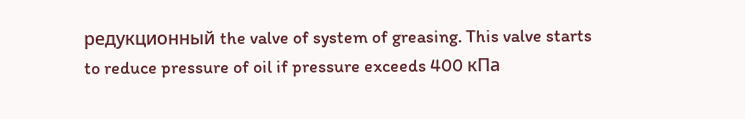редукционный the valve of system of greasing. This valve starts to reduce pressure of oil if pressure exceeds 400 кПа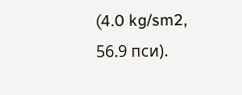(4.0 kg/sm2, 56.9 пси).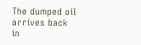The dumped oil arrives back in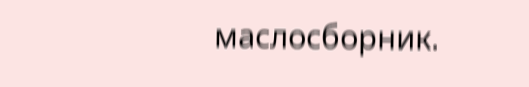маслосборник.